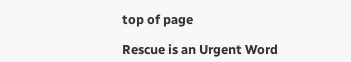top of page

Rescue is an Urgent Word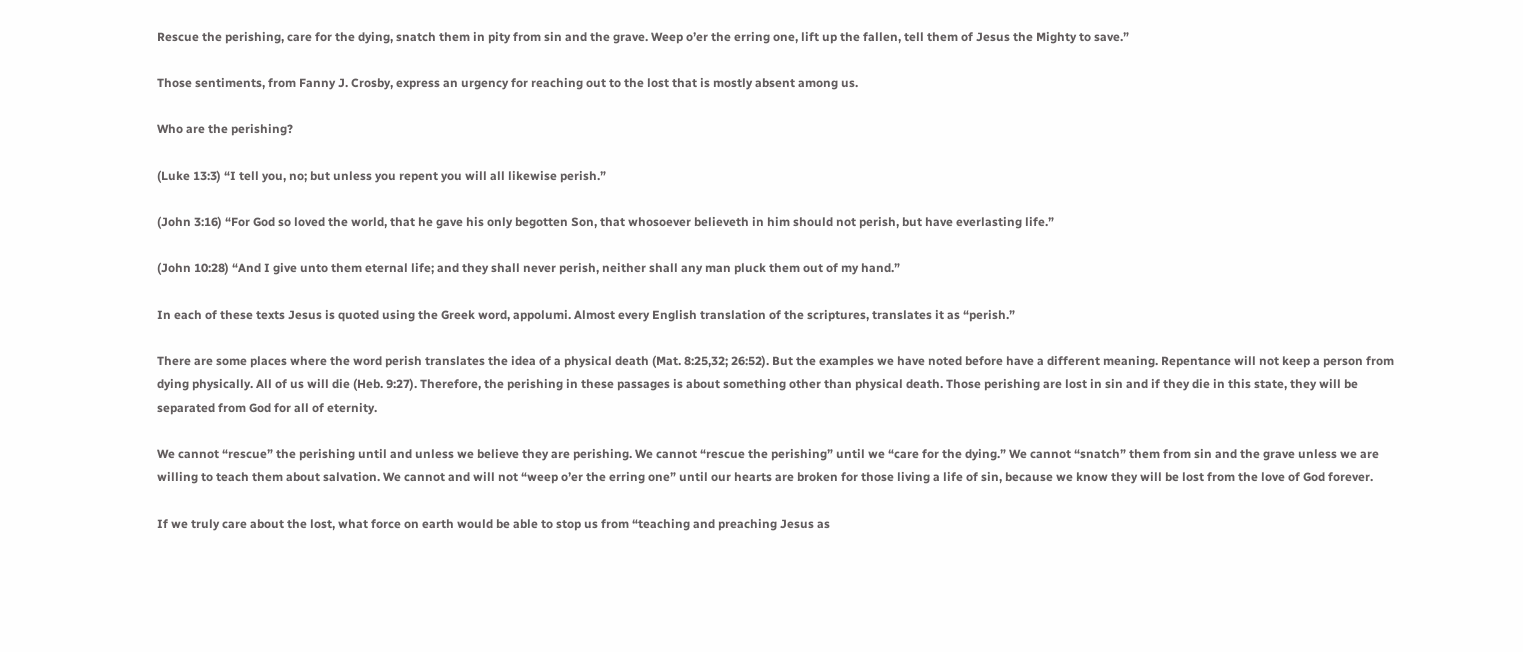Rescue the perishing, care for the dying, snatch them in pity from sin and the grave. Weep o’er the erring one, lift up the fallen, tell them of Jesus the Mighty to save.”

Those sentiments, from Fanny J. Crosby, express an urgency for reaching out to the lost that is mostly absent among us.

Who are the perishing?

(Luke 13:3) “I tell you, no; but unless you repent you will all likewise perish.”

(John 3:16) “For God so loved the world, that he gave his only begotten Son, that whosoever believeth in him should not perish, but have everlasting life.”

(John 10:28) “And I give unto them eternal life; and they shall never perish, neither shall any man pluck them out of my hand.”

In each of these texts Jesus is quoted using the Greek word, appolumi. Almost every English translation of the scriptures, translates it as “perish.”

There are some places where the word perish translates the idea of a physical death (Mat. 8:25,32; 26:52). But the examples we have noted before have a different meaning. Repentance will not keep a person from dying physically. All of us will die (Heb. 9:27). Therefore, the perishing in these passages is about something other than physical death. Those perishing are lost in sin and if they die in this state, they will be separated from God for all of eternity.

We cannot “rescue” the perishing until and unless we believe they are perishing. We cannot “rescue the perishing” until we “care for the dying.” We cannot “snatch” them from sin and the grave unless we are willing to teach them about salvation. We cannot and will not “weep o’er the erring one” until our hearts are broken for those living a life of sin, because we know they will be lost from the love of God forever.

If we truly care about the lost, what force on earth would be able to stop us from “teaching and preaching Jesus as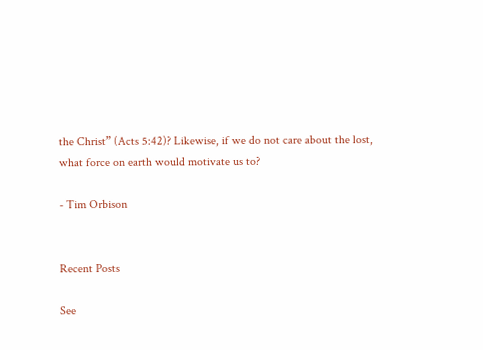the Christ” (Acts 5:42)? Likewise, if we do not care about the lost, what force on earth would motivate us to?

- Tim Orbison


Recent Posts

See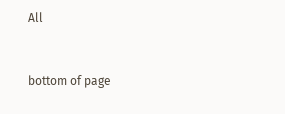All


bottom of page